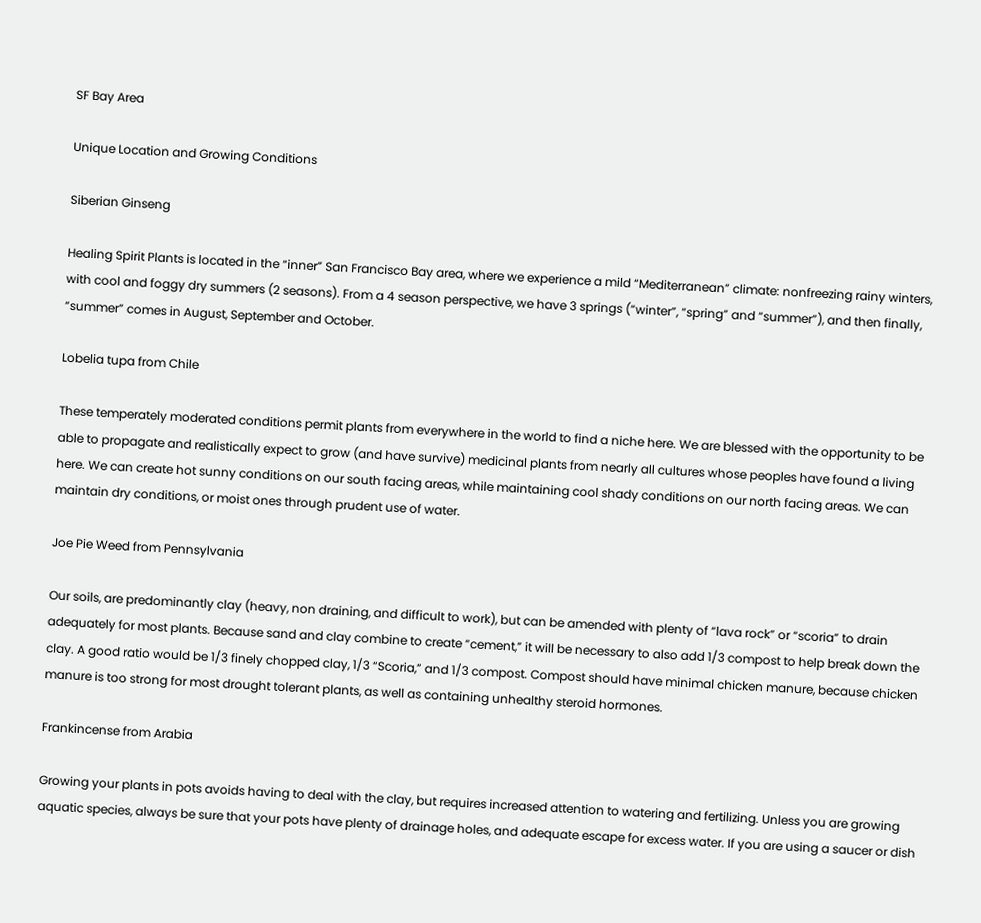SF Bay Area

Unique Location and Growing Conditions

Siberian Ginseng

Healing Spirit Plants is located in the “inner” San Francisco Bay area, where we experience a mild “Mediterranean” climate: nonfreezing rainy winters, with cool and foggy dry summers (2 seasons). From a 4 season perspective, we have 3 springs (“winter”, “spring” and “summer”), and then finally, “summer” comes in August, September and October.

Lobelia tupa from Chile

These temperately moderated conditions permit plants from everywhere in the world to find a niche here. We are blessed with the opportunity to be able to propagate and realistically expect to grow (and have survive) medicinal plants from nearly all cultures whose peoples have found a living here. We can create hot sunny conditions on our south facing areas, while maintaining cool shady conditions on our north facing areas. We can maintain dry conditions, or moist ones through prudent use of water.

Joe Pie Weed from Pennsylvania

Our soils, are predominantly clay (heavy, non draining, and difficult to work), but can be amended with plenty of “lava rock” or “scoria” to drain adequately for most plants. Because sand and clay combine to create “cement,” it will be necessary to also add 1/3 compost to help break down the clay. A good ratio would be 1/3 finely chopped clay, 1/3 “Scoria,” and 1/3 compost. Compost should have minimal chicken manure, because chicken manure is too strong for most drought tolerant plants, as well as containing unhealthy steroid hormones.

Frankincense from Arabia

Growing your plants in pots avoids having to deal with the clay, but requires increased attention to watering and fertilizing. Unless you are growing aquatic species, always be sure that your pots have plenty of drainage holes, and adequate escape for excess water. If you are using a saucer or dish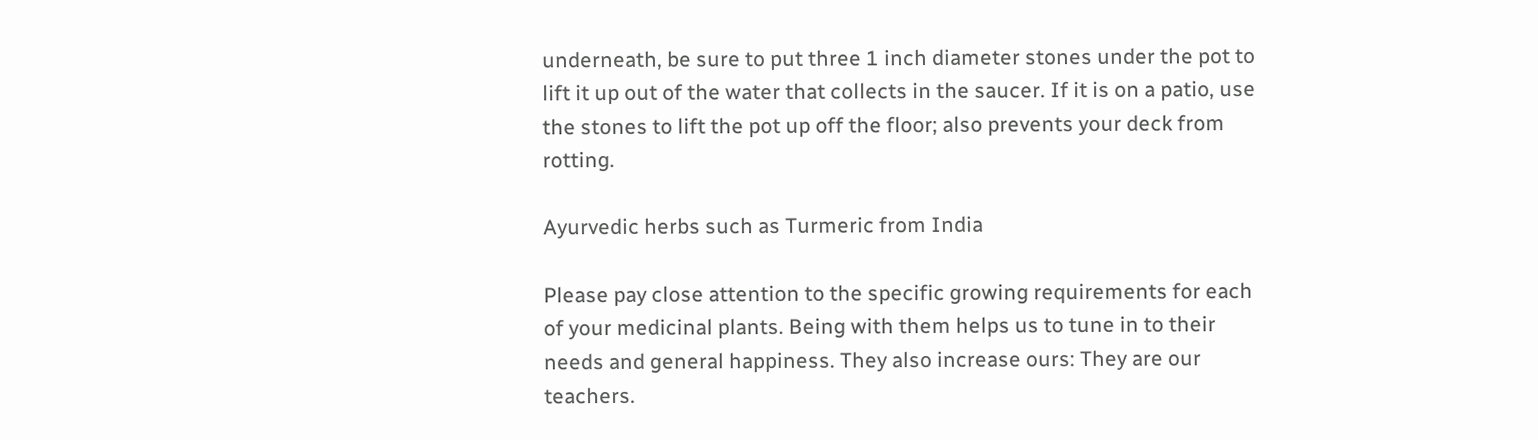underneath, be sure to put three 1 inch diameter stones under the pot to lift it up out of the water that collects in the saucer. If it is on a patio, use the stones to lift the pot up off the floor; also prevents your deck from rotting.

Ayurvedic herbs such as Turmeric from India

Please pay close attention to the specific growing requirements for each of your medicinal plants. Being with them helps us to tune in to their needs and general happiness. They also increase ours: They are our teachers.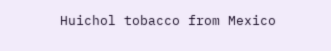Huichol tobacco from Mexico